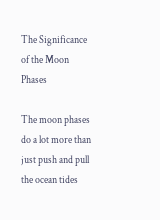The Significance of the Moon Phases

The moon phases do a lot more than just push and pull the ocean tides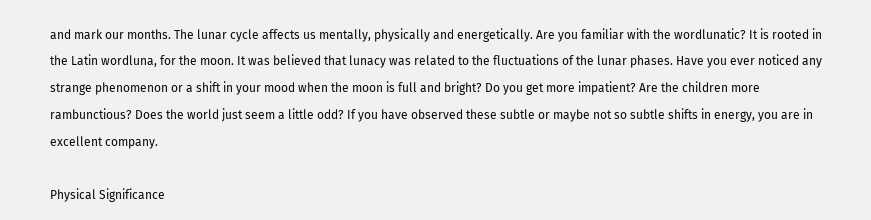and mark our months. The lunar cycle affects us mentally, physically and energetically. Are you familiar with the wordlunatic? It is rooted in the Latin wordluna, for the moon. It was believed that lunacy was related to the fluctuations of the lunar phases. Have you ever noticed any strange phenomenon or a shift in your mood when the moon is full and bright? Do you get more impatient? Are the children more rambunctious? Does the world just seem a little odd? If you have observed these subtle or maybe not so subtle shifts in energy, you are in excellent company.

Physical Significance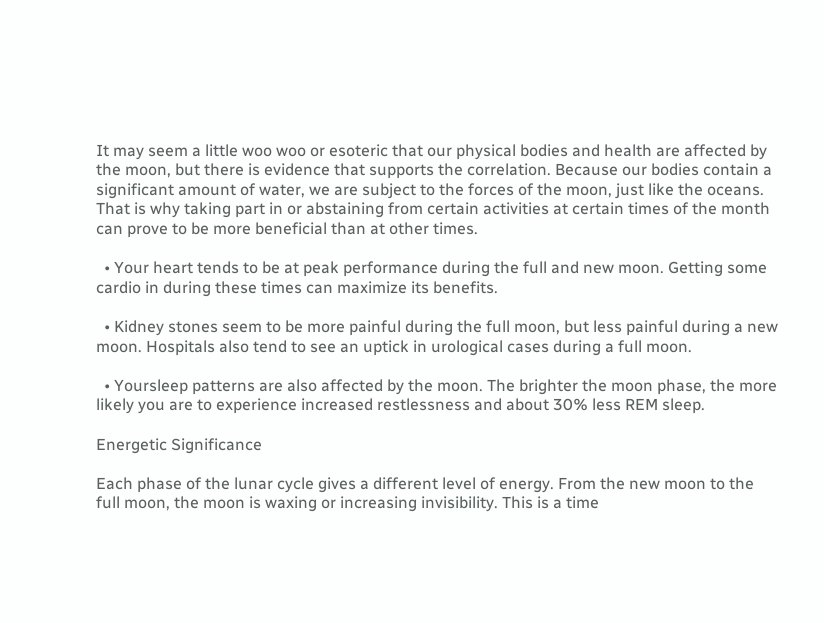It may seem a little woo woo or esoteric that our physical bodies and health are affected by the moon, but there is evidence that supports the correlation. Because our bodies contain a significant amount of water, we are subject to the forces of the moon, just like the oceans. That is why taking part in or abstaining from certain activities at certain times of the month can prove to be more beneficial than at other times.

  • Your heart tends to be at peak performance during the full and new moon. Getting some cardio in during these times can maximize its benefits.

  • Kidney stones seem to be more painful during the full moon, but less painful during a new moon. Hospitals also tend to see an uptick in urological cases during a full moon.

  • Yoursleep patterns are also affected by the moon. The brighter the moon phase, the more likely you are to experience increased restlessness and about 30% less REM sleep.

Energetic Significance

Each phase of the lunar cycle gives a different level of energy. From the new moon to the full moon, the moon is waxing or increasing invisibility. This is a time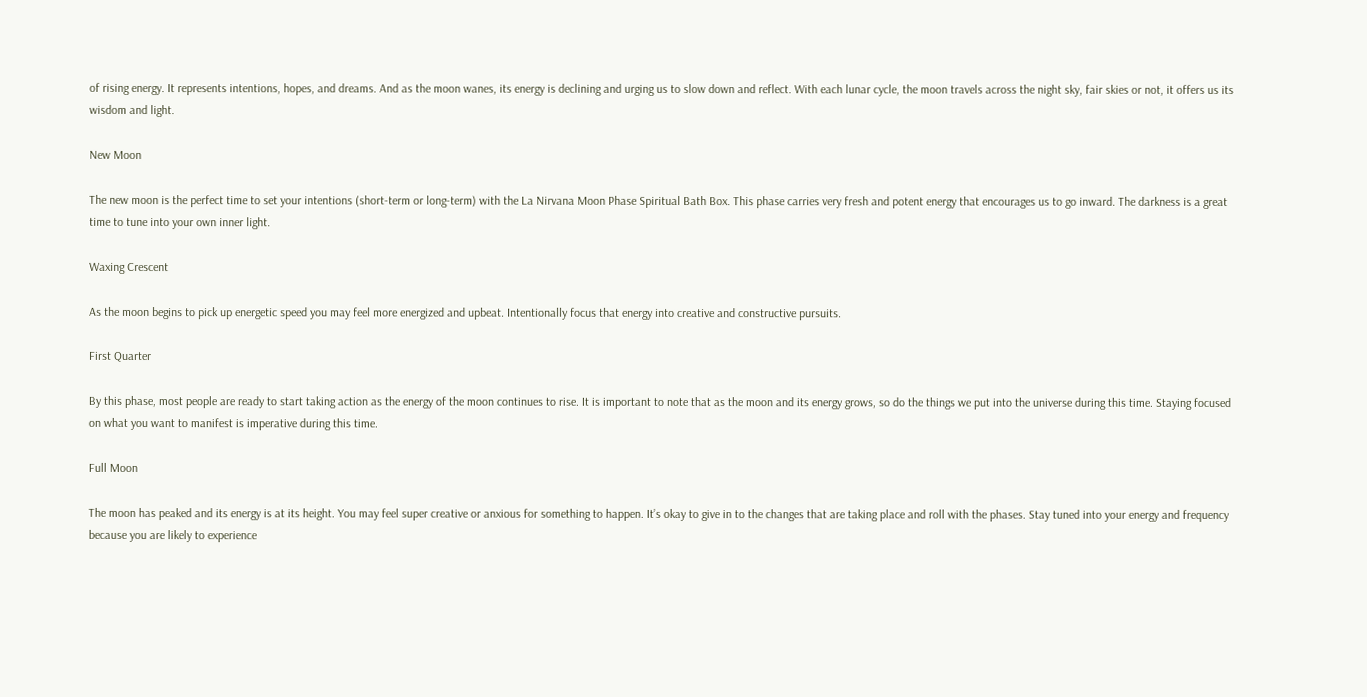of rising energy. It represents intentions, hopes, and dreams. And as the moon wanes, its energy is declining and urging us to slow down and reflect. With each lunar cycle, the moon travels across the night sky, fair skies or not, it offers us its wisdom and light.

New Moon

The new moon is the perfect time to set your intentions (short-term or long-term) with the La Nirvana Moon Phase Spiritual Bath Box. This phase carries very fresh and potent energy that encourages us to go inward. The darkness is a great time to tune into your own inner light.

Waxing Crescent

As the moon begins to pick up energetic speed you may feel more energized and upbeat. Intentionally focus that energy into creative and constructive pursuits.

First Quarter

By this phase, most people are ready to start taking action as the energy of the moon continues to rise. It is important to note that as the moon and its energy grows, so do the things we put into the universe during this time. Staying focused on what you want to manifest is imperative during this time.

Full Moon

The moon has peaked and its energy is at its height. You may feel super creative or anxious for something to happen. It’s okay to give in to the changes that are taking place and roll with the phases. Stay tuned into your energy and frequency because you are likely to experience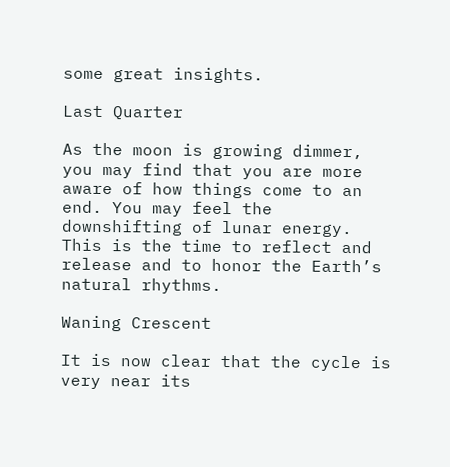some great insights.

Last Quarter

As the moon is growing dimmer, you may find that you are more aware of how things come to an end. You may feel the downshifting of lunar energy. This is the time to reflect and release and to honor the Earth’s natural rhythms.

Waning Crescent

It is now clear that the cycle is very near its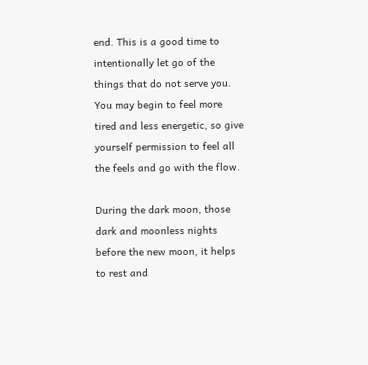end. This is a good time to intentionally let go of the things that do not serve you. You may begin to feel more tired and less energetic, so give yourself permission to feel all the feels and go with the flow.

During the dark moon, those dark and moonless nights before the new moon, it helps to rest and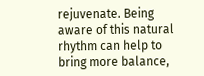rejuvenate. Being aware of this natural rhythm can help to bring more balance,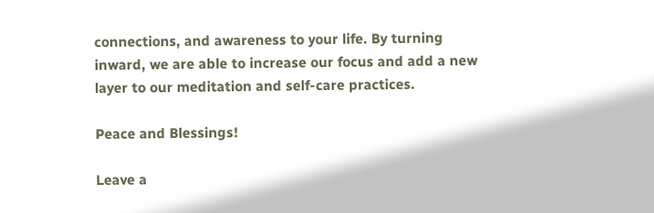connections, and awareness to your life. By turning inward, we are able to increase our focus and add a new layer to our meditation and self-care practices.

Peace and Blessings!

Leave a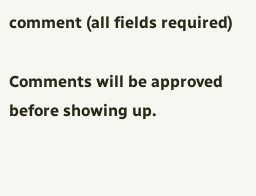comment (all fields required)

Comments will be approved before showing up.